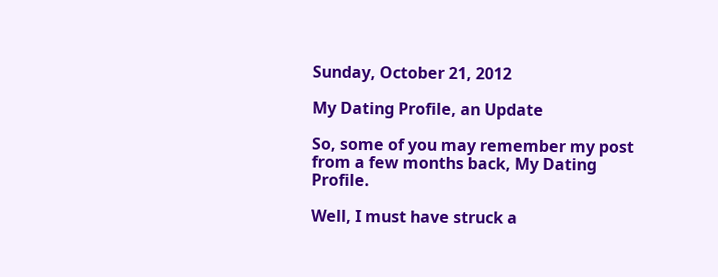Sunday, October 21, 2012

My Dating Profile, an Update

So, some of you may remember my post from a few months back, My Dating Profile.

Well, I must have struck a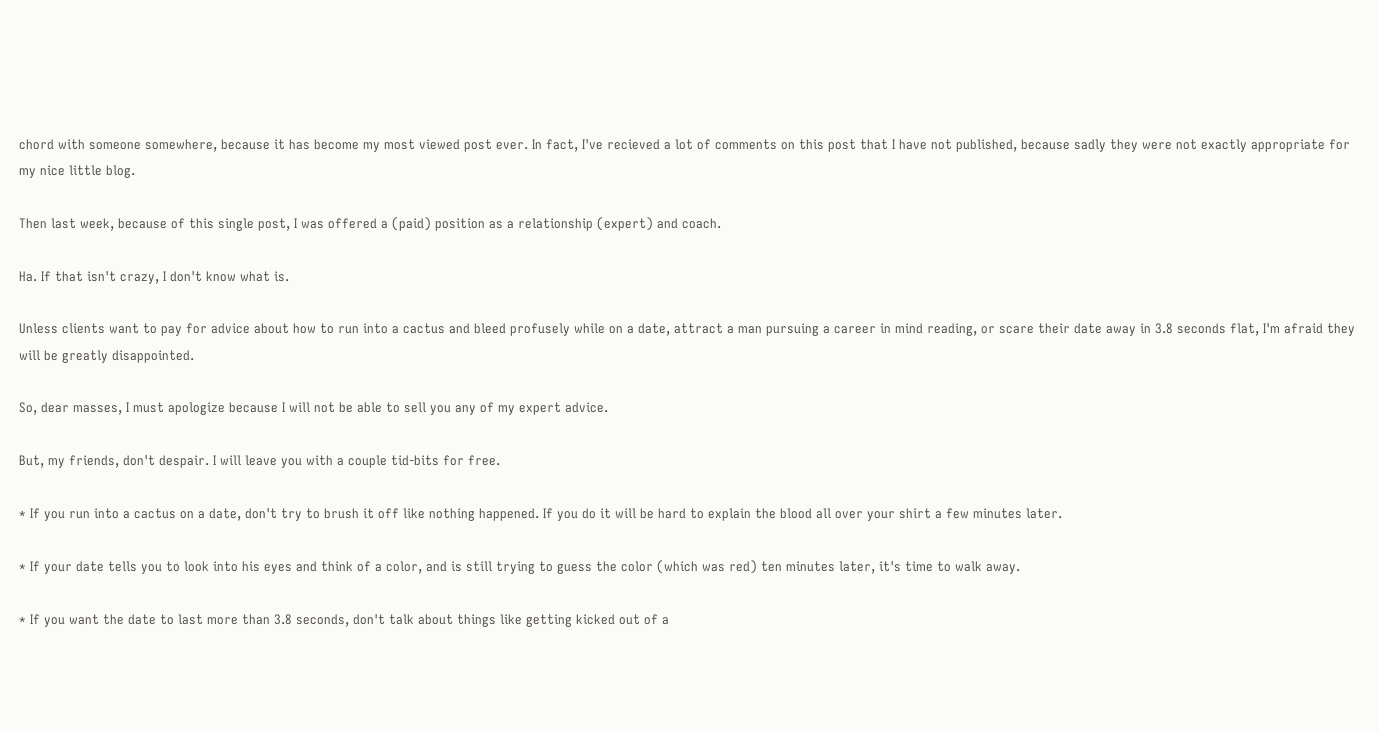chord with someone somewhere, because it has become my most viewed post ever. In fact, I've recieved a lot of comments on this post that I have not published, because sadly they were not exactly appropriate for my nice little blog.

Then last week, because of this single post, I was offered a (paid) position as a relationship (expert) and coach.

Ha. If that isn't crazy, I don't know what is.

Unless clients want to pay for advice about how to run into a cactus and bleed profusely while on a date, attract a man pursuing a career in mind reading, or scare their date away in 3.8 seconds flat, I'm afraid they will be greatly disappointed.

So, dear masses, I must apologize because I will not be able to sell you any of my expert advice.

But, my friends, don't despair. I will leave you with a couple tid-bits for free.

* If you run into a cactus on a date, don't try to brush it off like nothing happened. If you do it will be hard to explain the blood all over your shirt a few minutes later.

* If your date tells you to look into his eyes and think of a color, and is still trying to guess the color (which was red) ten minutes later, it's time to walk away.

* If you want the date to last more than 3.8 seconds, don't talk about things like getting kicked out of a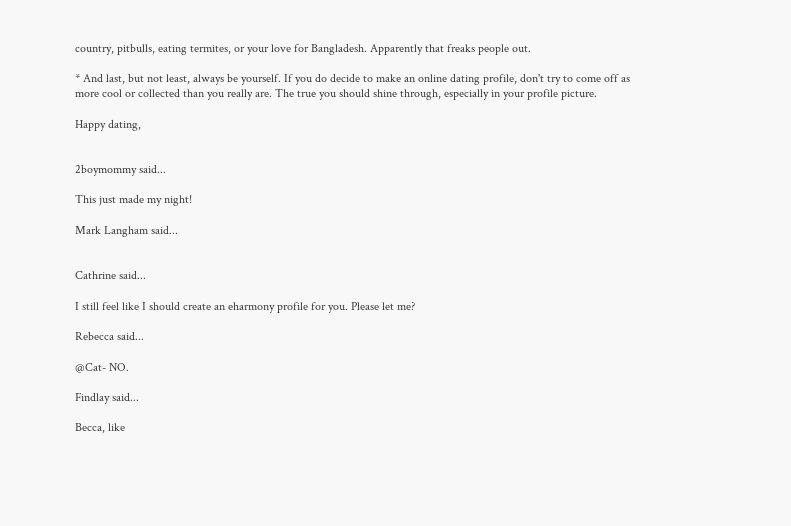country, pitbulls, eating termites, or your love for Bangladesh. Apparently that freaks people out.

* And last, but not least, always be yourself. If you do decide to make an online dating profile, don't try to come off as more cool or collected than you really are. The true you should shine through, especially in your profile picture.

Happy dating,


2boymommy said...

This just made my night!

Mark Langham said...


Cathrine said...

I still feel like I should create an eharmony profile for you. Please let me?

Rebecca said...

@Cat- NO.

Findlay said...

Becca, like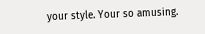your style. Your so amusing.